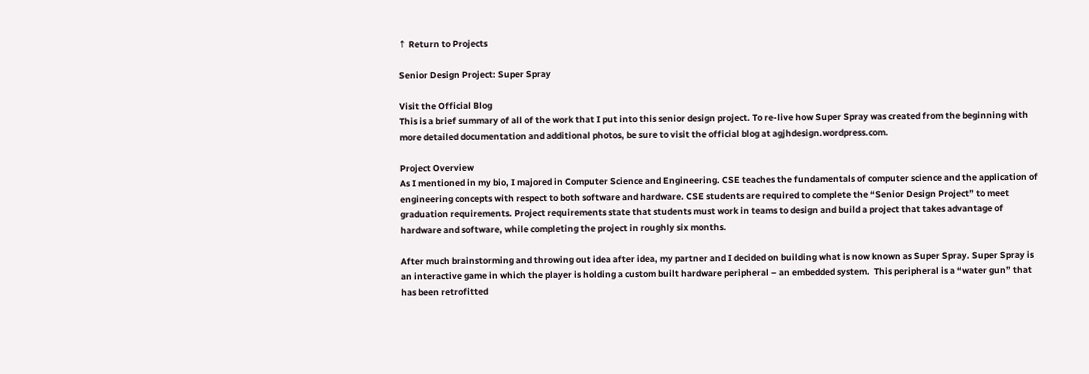↑ Return to Projects

Senior Design Project: Super Spray

Visit the Official Blog
This is a brief summary of all of the work that I put into this senior design project. To re-live how Super Spray was created from the beginning with more detailed documentation and additional photos, be sure to visit the official blog at agjhdesign.wordpress.com.

Project Overview
As I mentioned in my bio, I majored in Computer Science and Engineering. CSE teaches the fundamentals of computer science and the application of engineering concepts with respect to both software and hardware. CSE students are required to complete the “Senior Design Project” to meet graduation requirements. Project requirements state that students must work in teams to design and build a project that takes advantage of hardware and software, while completing the project in roughly six months.

After much brainstorming and throwing out idea after idea, my partner and I decided on building what is now known as Super Spray. Super Spray is an interactive game in which the player is holding a custom built hardware peripheral – an embedded system.  This peripheral is a “water gun” that has been retrofitted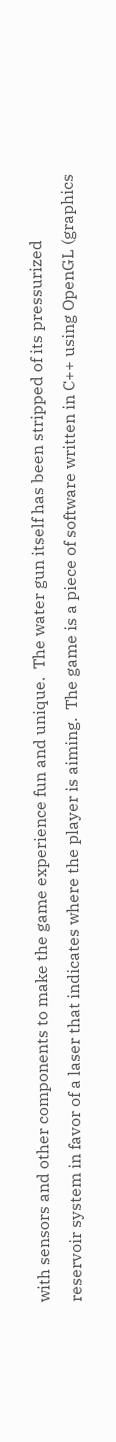with sensors and other components to make the game experience fun and unique.  The water gun itself has been stripped of its pressurized reservoir system in favor of a laser that indicates where the player is aiming.  The game is a piece of software written in C++ using OpenGL (graphics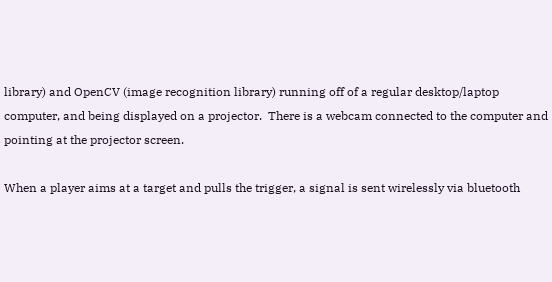library) and OpenCV (image recognition library) running off of a regular desktop/laptop computer, and being displayed on a projector.  There is a webcam connected to the computer and pointing at the projector screen.

When a player aims at a target and pulls the trigger, a signal is sent wirelessly via bluetooth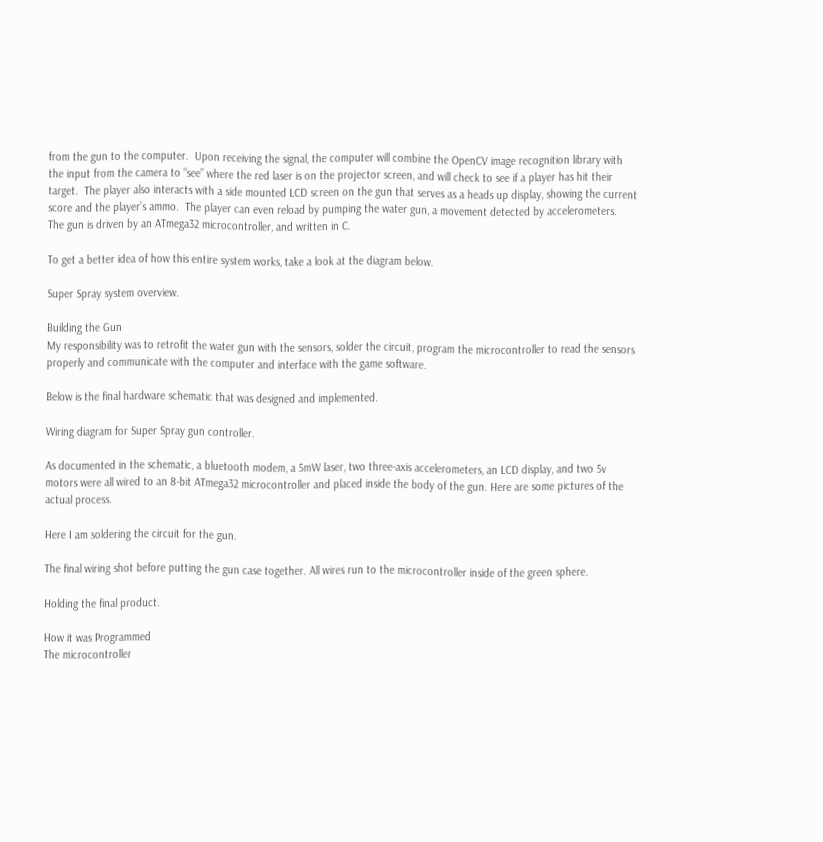from the gun to the computer.  Upon receiving the signal, the computer will combine the OpenCV image recognition library with the input from the camera to “see” where the red laser is on the projector screen, and will check to see if a player has hit their target.  The player also interacts with a side mounted LCD screen on the gun that serves as a heads up display, showing the current score and the player’s ammo.  The player can even reload by pumping the water gun, a movement detected by accelerometers.  The gun is driven by an ATmega32 microcontroller, and written in C.

To get a better idea of how this entire system works, take a look at the diagram below.

Super Spray system overview.

Building the Gun
My responsibility was to retrofit the water gun with the sensors, solder the circuit, program the microcontroller to read the sensors properly and communicate with the computer and interface with the game software.

Below is the final hardware schematic that was designed and implemented.

Wiring diagram for Super Spray gun controller.

As documented in the schematic, a bluetooth modem, a 5mW laser, two three-axis accelerometers, an LCD display, and two 5v motors were all wired to an 8-bit ATmega32 microcontroller and placed inside the body of the gun. Here are some pictures of the actual process.

Here I am soldering the circuit for the gun.

The final wiring shot before putting the gun case together. All wires run to the microcontroller inside of the green sphere.

Holding the final product.

How it was Programmed
The microcontroller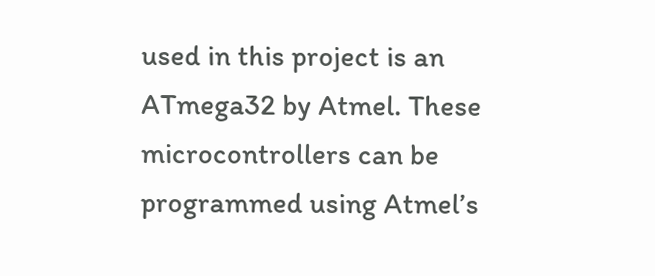used in this project is an ATmega32 by Atmel. These microcontrollers can be programmed using Atmel’s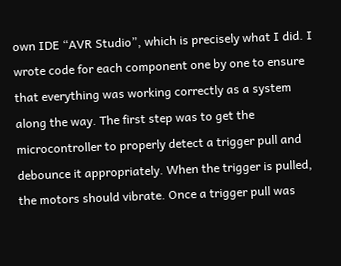own IDE “AVR Studio”, which is precisely what I did. I wrote code for each component one by one to ensure that everything was working correctly as a system along the way. The first step was to get the microcontroller to properly detect a trigger pull and debounce it appropriately. When the trigger is pulled, the motors should vibrate. Once a trigger pull was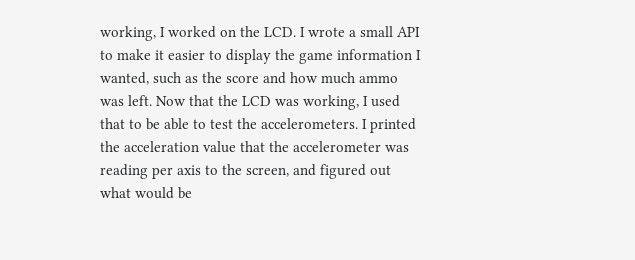working, I worked on the LCD. I wrote a small API to make it easier to display the game information I wanted, such as the score and how much ammo was left. Now that the LCD was working, I used that to be able to test the accelerometers. I printed the acceleration value that the accelerometer was reading per axis to the screen, and figured out what would be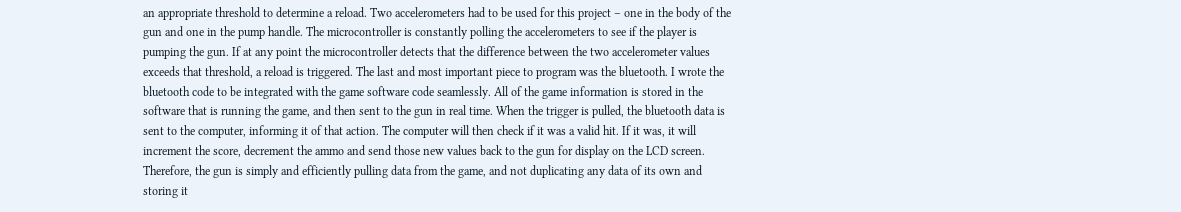an appropriate threshold to determine a reload. Two accelerometers had to be used for this project – one in the body of the gun and one in the pump handle. The microcontroller is constantly polling the accelerometers to see if the player is pumping the gun. If at any point the microcontroller detects that the difference between the two accelerometer values exceeds that threshold, a reload is triggered. The last and most important piece to program was the bluetooth. I wrote the bluetooth code to be integrated with the game software code seamlessly. All of the game information is stored in the software that is running the game, and then sent to the gun in real time. When the trigger is pulled, the bluetooth data is sent to the computer, informing it of that action. The computer will then check if it was a valid hit. If it was, it will increment the score, decrement the ammo and send those new values back to the gun for display on the LCD screen. Therefore, the gun is simply and efficiently pulling data from the game, and not duplicating any data of its own and storing it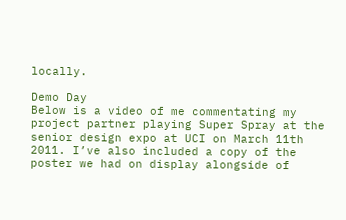locally.

Demo Day
Below is a video of me commentating my project partner playing Super Spray at the senior design expo at UCI on March 11th 2011. I’ve also included a copy of the poster we had on display alongside of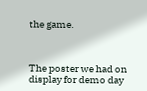the game.



The poster we had on display for demo day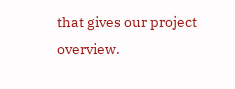that gives our project overview.